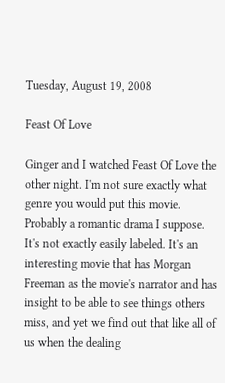Tuesday, August 19, 2008

Feast Of Love

Ginger and I watched Feast Of Love the other night. I'm not sure exactly what genre you would put this movie. Probably a romantic drama I suppose. It's not exactly easily labeled. It's an interesting movie that has Morgan Freeman as the movie's narrator and has insight to be able to see things others miss, and yet we find out that like all of us when the dealing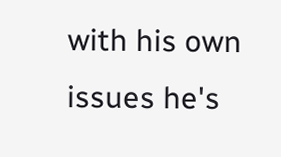with his own issues he's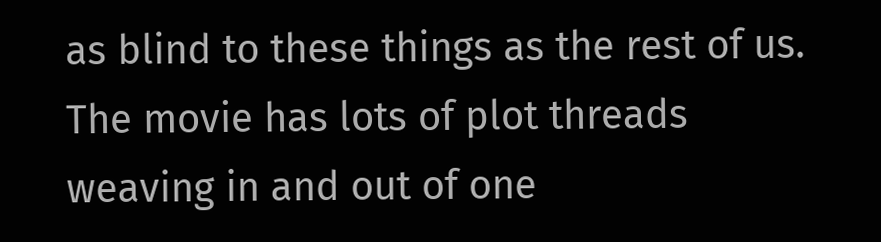as blind to these things as the rest of us. The movie has lots of plot threads weaving in and out of one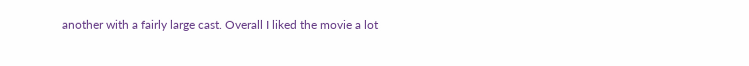another with a fairly large cast. Overall I liked the movie a lot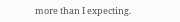more than I expecting.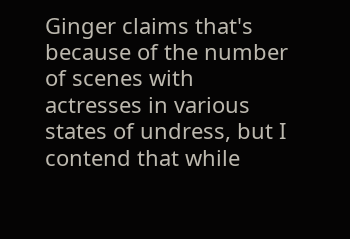Ginger claims that's because of the number of scenes with actresses in various states of undress, but I contend that while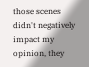those scenes didn't negatively impact my opinion, they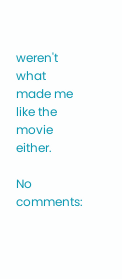weren't what made me like the movie either.

No comments: